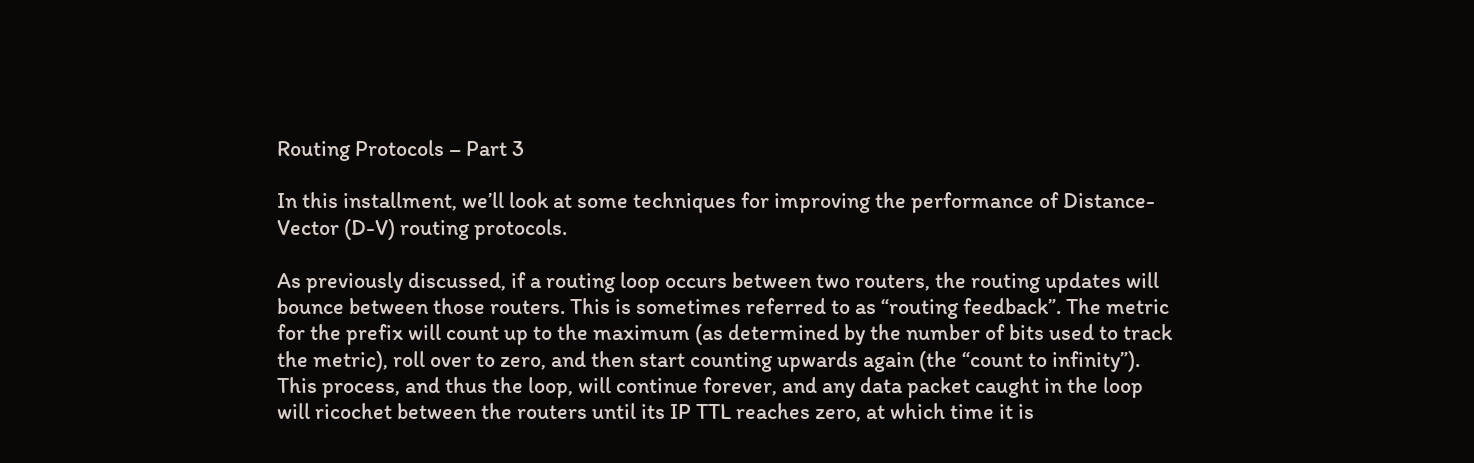Routing Protocols – Part 3

In this installment, we’ll look at some techniques for improving the performance of Distance-Vector (D-V) routing protocols.

As previously discussed, if a routing loop occurs between two routers, the routing updates will bounce between those routers. This is sometimes referred to as “routing feedback”. The metric for the prefix will count up to the maximum (as determined by the number of bits used to track the metric), roll over to zero, and then start counting upwards again (the “count to infinity”). This process, and thus the loop, will continue forever, and any data packet caught in the loop will ricochet between the routers until its IP TTL reaches zero, at which time it is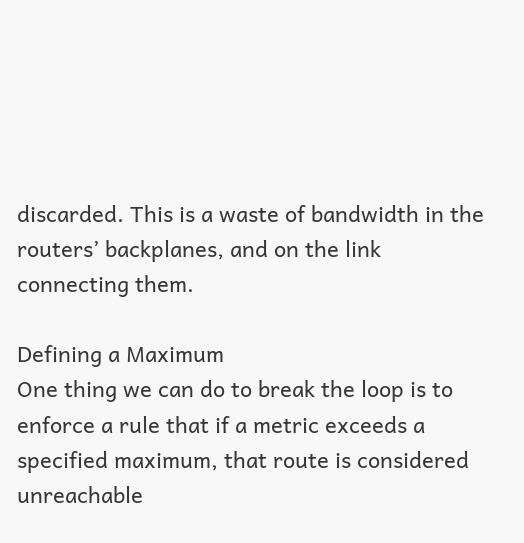discarded. This is a waste of bandwidth in the routers’ backplanes, and on the link connecting them.

Defining a Maximum
One thing we can do to break the loop is to enforce a rule that if a metric exceeds a specified maximum, that route is considered unreachable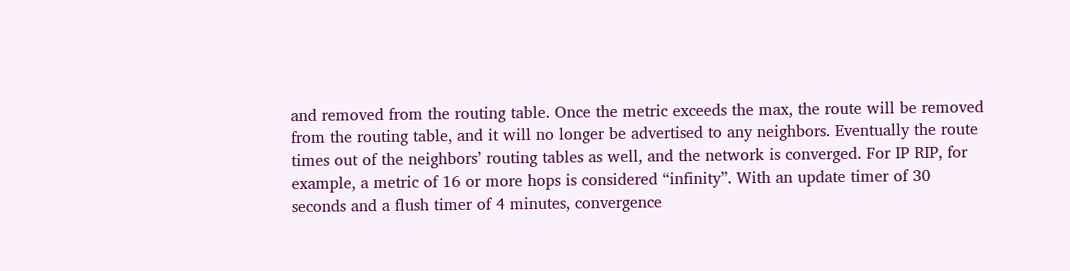and removed from the routing table. Once the metric exceeds the max, the route will be removed from the routing table, and it will no longer be advertised to any neighbors. Eventually the route times out of the neighbors’ routing tables as well, and the network is converged. For IP RIP, for example, a metric of 16 or more hops is considered “infinity”. With an update timer of 30 seconds and a flush timer of 4 minutes, convergence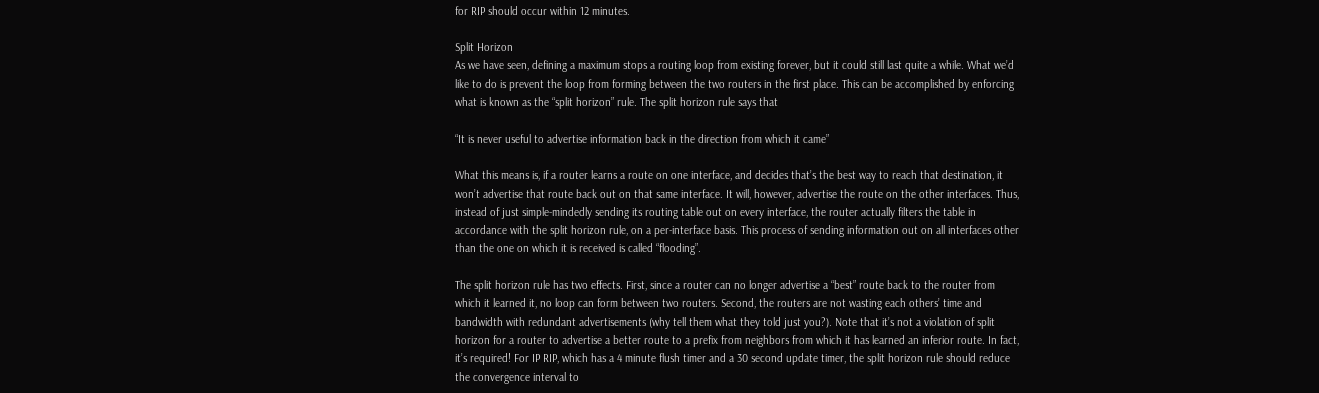for RIP should occur within 12 minutes.

Split Horizon
As we have seen, defining a maximum stops a routing loop from existing forever, but it could still last quite a while. What we’d like to do is prevent the loop from forming between the two routers in the first place. This can be accomplished by enforcing what is known as the “split horizon” rule. The split horizon rule says that

“It is never useful to advertise information back in the direction from which it came”

What this means is, if a router learns a route on one interface, and decides that’s the best way to reach that destination, it won’t advertise that route back out on that same interface. It will, however, advertise the route on the other interfaces. Thus, instead of just simple-mindedly sending its routing table out on every interface, the router actually filters the table in accordance with the split horizon rule, on a per-interface basis. This process of sending information out on all interfaces other than the one on which it is received is called “flooding”.

The split horizon rule has two effects. First, since a router can no longer advertise a “best” route back to the router from which it learned it, no loop can form between two routers. Second, the routers are not wasting each others’ time and bandwidth with redundant advertisements (why tell them what they told just you?). Note that it’s not a violation of split horizon for a router to advertise a better route to a prefix from neighbors from which it has learned an inferior route. In fact, it’s required! For IP RIP, which has a 4 minute flush timer and a 30 second update timer, the split horizon rule should reduce the convergence interval to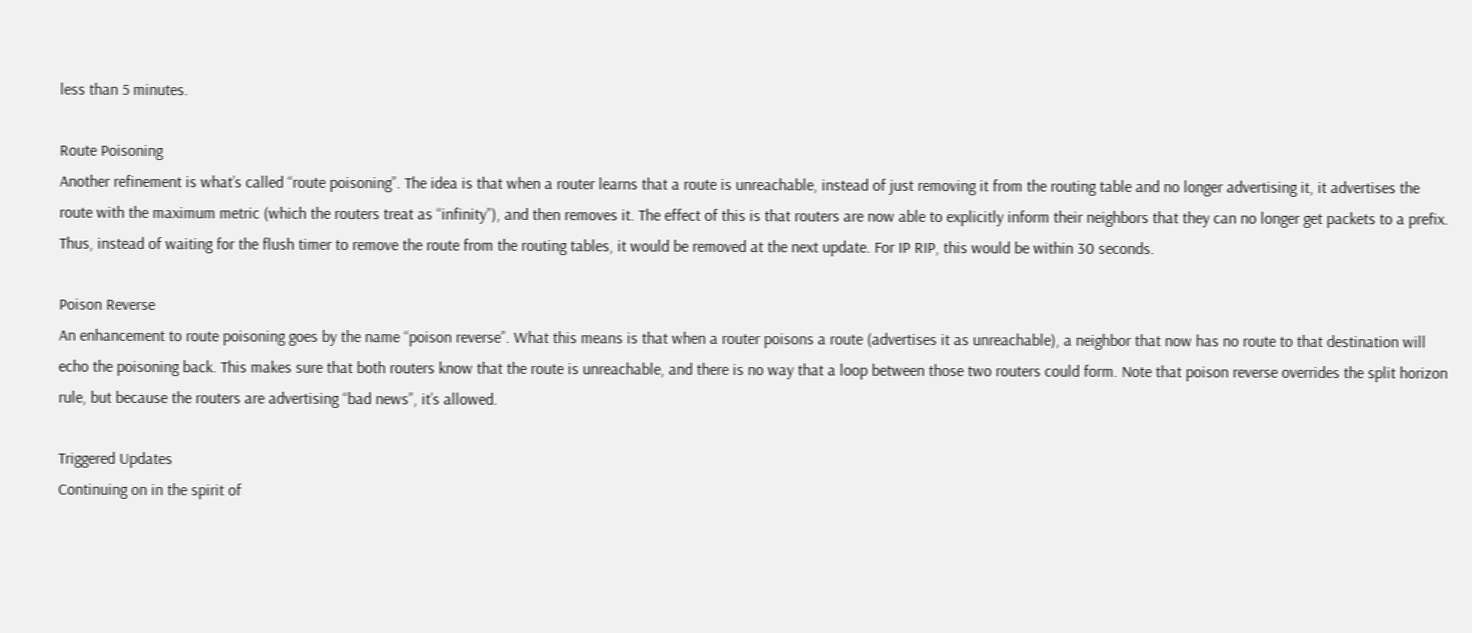less than 5 minutes.

Route Poisoning
Another refinement is what’s called “route poisoning”. The idea is that when a router learns that a route is unreachable, instead of just removing it from the routing table and no longer advertising it, it advertises the route with the maximum metric (which the routers treat as “infinity”), and then removes it. The effect of this is that routers are now able to explicitly inform their neighbors that they can no longer get packets to a prefix. Thus, instead of waiting for the flush timer to remove the route from the routing tables, it would be removed at the next update. For IP RIP, this would be within 30 seconds.

Poison Reverse
An enhancement to route poisoning goes by the name “poison reverse”. What this means is that when a router poisons a route (advertises it as unreachable), a neighbor that now has no route to that destination will echo the poisoning back. This makes sure that both routers know that the route is unreachable, and there is no way that a loop between those two routers could form. Note that poison reverse overrides the split horizon rule, but because the routers are advertising “bad news”, it’s allowed.

Triggered Updates
Continuing on in the spirit of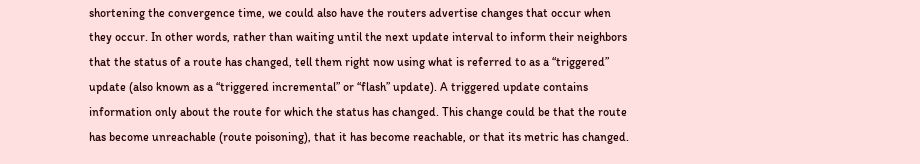shortening the convergence time, we could also have the routers advertise changes that occur when they occur. In other words, rather than waiting until the next update interval to inform their neighbors that the status of a route has changed, tell them right now using what is referred to as a “triggered” update (also known as a “triggered incremental” or “flash” update). A triggered update contains information only about the route for which the status has changed. This change could be that the route has become unreachable (route poisoning), that it has become reachable, or that its metric has changed.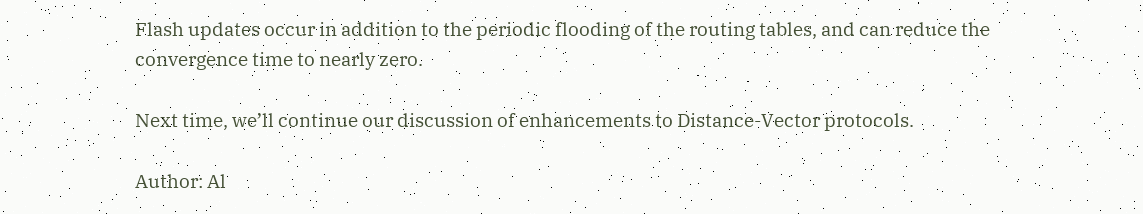Flash updates occur in addition to the periodic flooding of the routing tables, and can reduce the convergence time to nearly zero.

Next time, we’ll continue our discussion of enhancements to Distance-Vector protocols.

Author: Al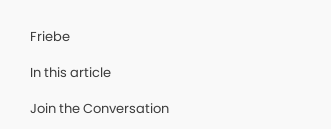Friebe

In this article

Join the Conversation